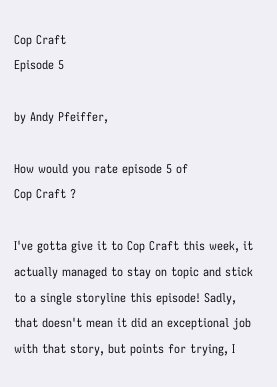Cop Craft
Episode 5

by Andy Pfeiffer,

How would you rate episode 5 of
Cop Craft ?

I've gotta give it to Cop Craft this week, it actually managed to stay on topic and stick to a single storyline this episode! Sadly, that doesn't mean it did an exceptional job with that story, but points for trying, I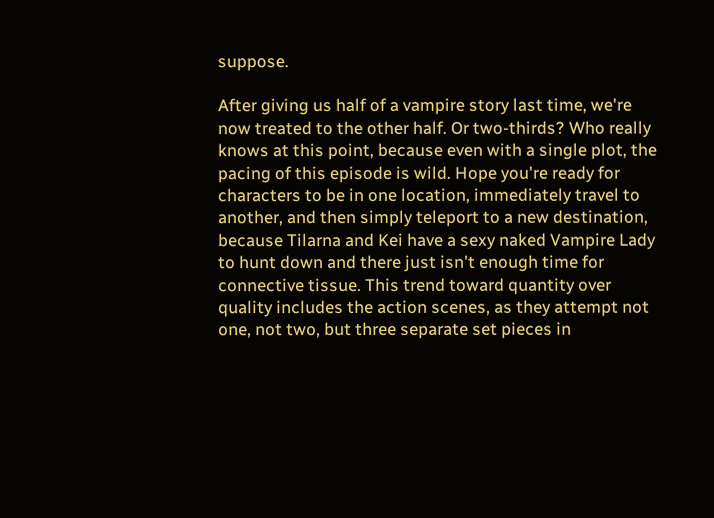suppose.

After giving us half of a vampire story last time, we're now treated to the other half. Or two-thirds? Who really knows at this point, because even with a single plot, the pacing of this episode is wild. Hope you're ready for characters to be in one location, immediately travel to another, and then simply teleport to a new destination, because Tilarna and Kei have a sexy naked Vampire Lady to hunt down and there just isn't enough time for connective tissue. This trend toward quantity over quality includes the action scenes, as they attempt not one, not two, but three separate set pieces in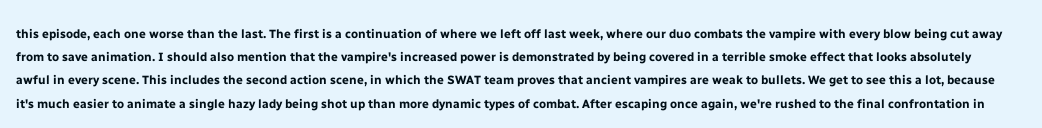this episode, each one worse than the last. The first is a continuation of where we left off last week, where our duo combats the vampire with every blow being cut away from to save animation. I should also mention that the vampire's increased power is demonstrated by being covered in a terrible smoke effect that looks absolutely awful in every scene. This includes the second action scene, in which the SWAT team proves that ancient vampires are weak to bullets. We get to see this a lot, because it's much easier to animate a single hazy lady being shot up than more dynamic types of combat. After escaping once again, we're rushed to the final confrontation in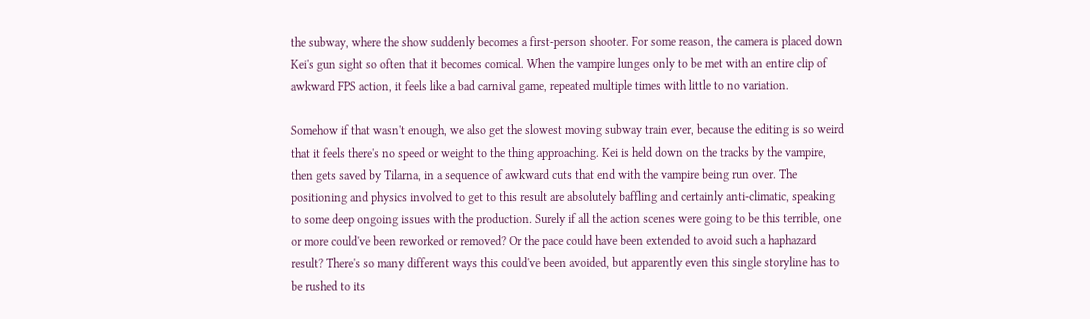the subway, where the show suddenly becomes a first-person shooter. For some reason, the camera is placed down Kei's gun sight so often that it becomes comical. When the vampire lunges only to be met with an entire clip of awkward FPS action, it feels like a bad carnival game, repeated multiple times with little to no variation.

Somehow if that wasn't enough, we also get the slowest moving subway train ever, because the editing is so weird that it feels there's no speed or weight to the thing approaching. Kei is held down on the tracks by the vampire, then gets saved by Tilarna, in a sequence of awkward cuts that end with the vampire being run over. The positioning and physics involved to get to this result are absolutely baffling and certainly anti-climatic, speaking to some deep ongoing issues with the production. Surely if all the action scenes were going to be this terrible, one or more could've been reworked or removed? Or the pace could have been extended to avoid such a haphazard result? There's so many different ways this could've been avoided, but apparently even this single storyline has to be rushed to its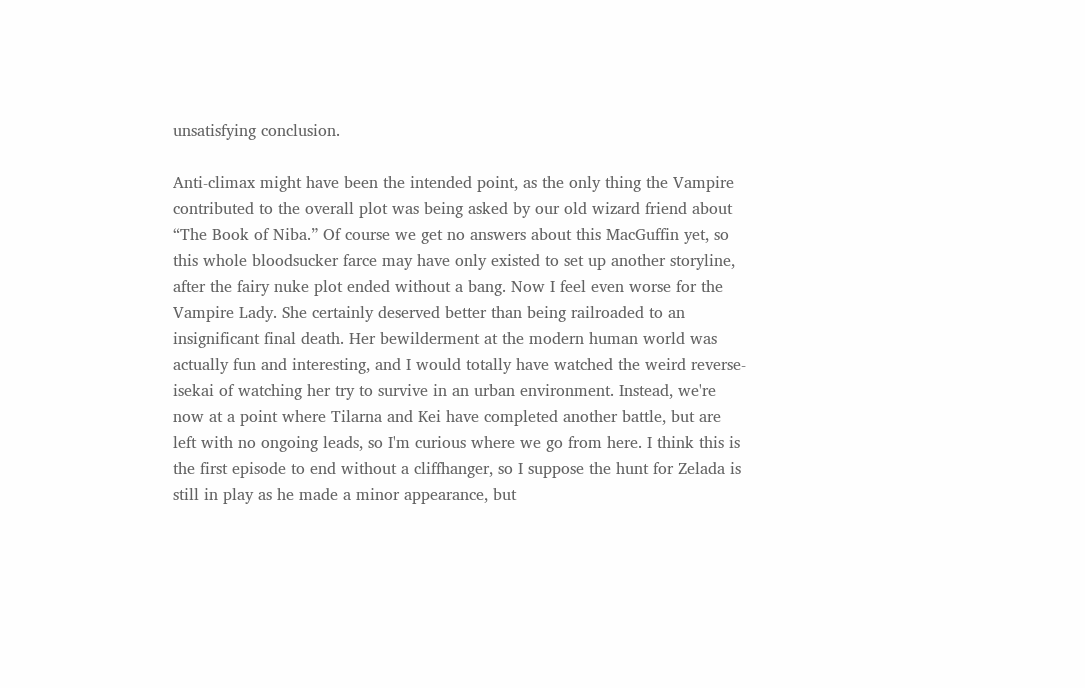unsatisfying conclusion.

Anti-climax might have been the intended point, as the only thing the Vampire contributed to the overall plot was being asked by our old wizard friend about “The Book of Niba.” Of course we get no answers about this MacGuffin yet, so this whole bloodsucker farce may have only existed to set up another storyline, after the fairy nuke plot ended without a bang. Now I feel even worse for the Vampire Lady. She certainly deserved better than being railroaded to an insignificant final death. Her bewilderment at the modern human world was actually fun and interesting, and I would totally have watched the weird reverse-isekai of watching her try to survive in an urban environment. Instead, we're now at a point where Tilarna and Kei have completed another battle, but are left with no ongoing leads, so I'm curious where we go from here. I think this is the first episode to end without a cliffhanger, so I suppose the hunt for Zelada is still in play as he made a minor appearance, but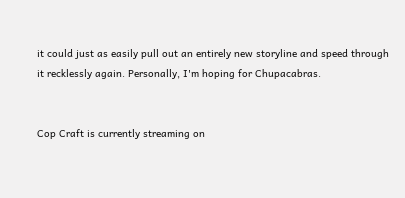it could just as easily pull out an entirely new storyline and speed through it recklessly again. Personally, I'm hoping for Chupacabras.


Cop Craft is currently streaming on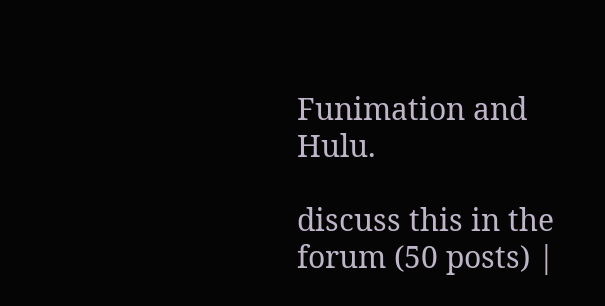Funimation and Hulu.

discuss this in the forum (50 posts) |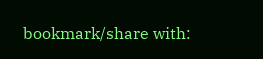bookmark/share with: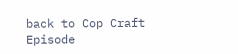back to Cop Craft
Episode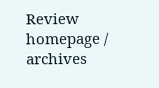Review homepage / archives